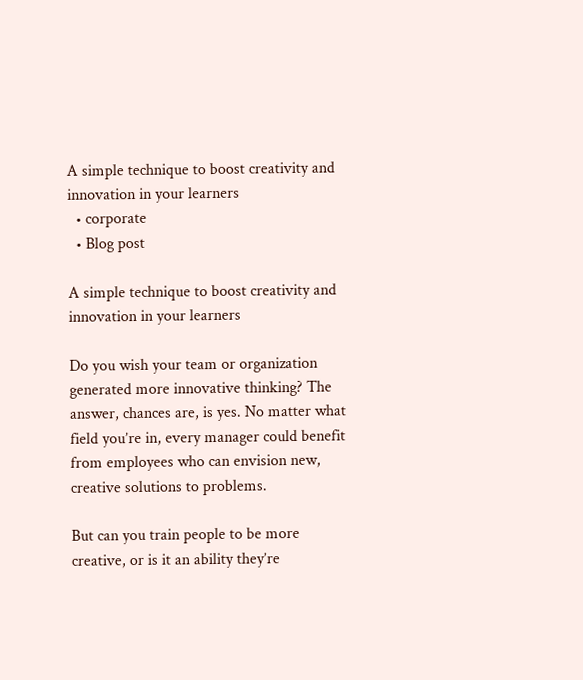A simple technique to boost creativity and innovation in your learners
  • corporate
  • Blog post

A simple technique to boost creativity and innovation in your learners

Do you wish your team or organization generated more innovative thinking? The answer, chances are, is yes. No matter what field you’re in, every manager could benefit from employees who can envision new, creative solutions to problems.

But can you train people to be more creative, or is it an ability they’re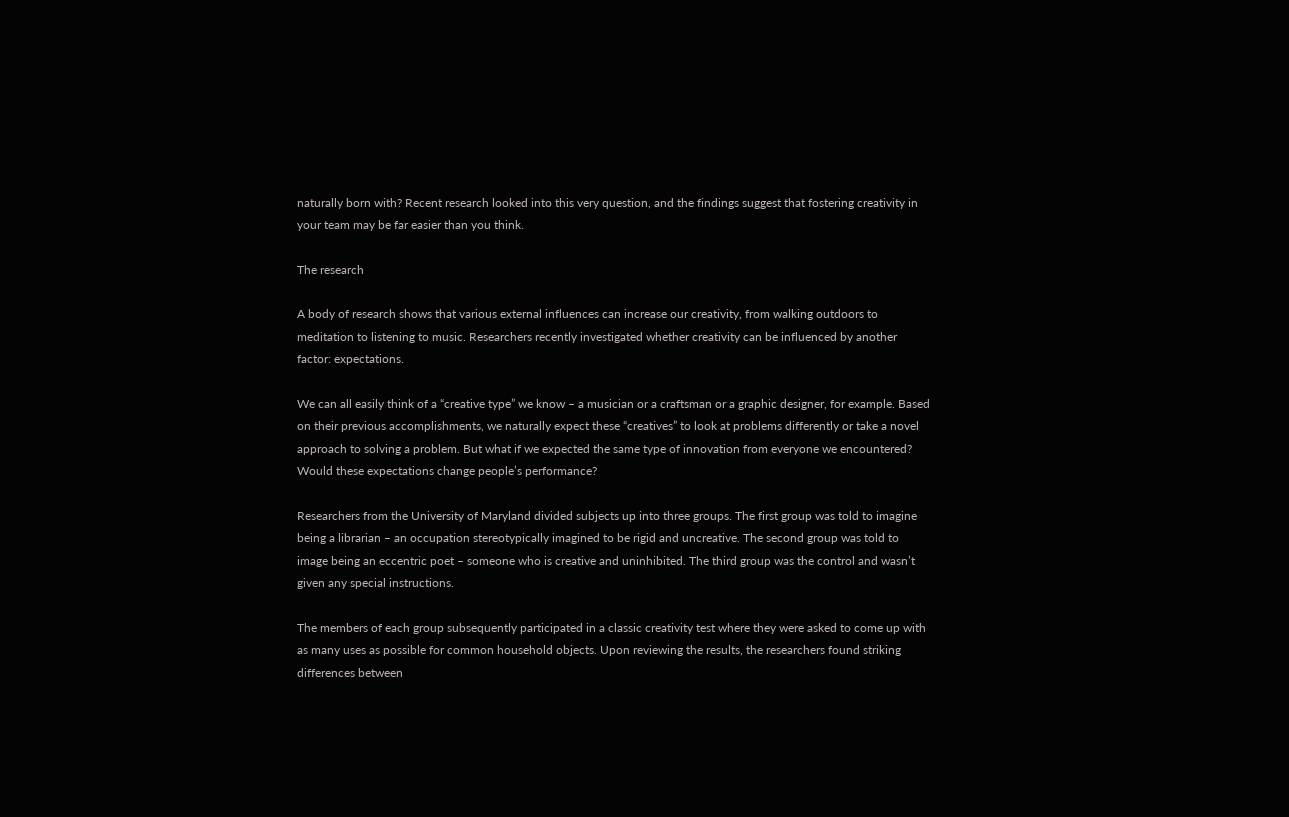naturally born with? Recent research looked into this very question, and the findings suggest that fostering creativity in your team may be far easier than you think.

The research

A body of research shows that various external influences can increase our creativity, from walking outdoors to meditation to listening to music. Researchers recently investigated whether creativity can be influenced by another factor: expectations.

We can all easily think of a “creative type” we know – a musician or a craftsman or a graphic designer, for example. Based on their previous accomplishments, we naturally expect these “creatives” to look at problems differently or take a novel approach to solving a problem. But what if we expected the same type of innovation from everyone we encountered? Would these expectations change people’s performance?

Researchers from the University of Maryland divided subjects up into three groups. The first group was told to imagine being a librarian – an occupation stereotypically imagined to be rigid and uncreative. The second group was told to image being an eccentric poet – someone who is creative and uninhibited. The third group was the control and wasn’t given any special instructions.

The members of each group subsequently participated in a classic creativity test where they were asked to come up with as many uses as possible for common household objects. Upon reviewing the results, the researchers found striking differences between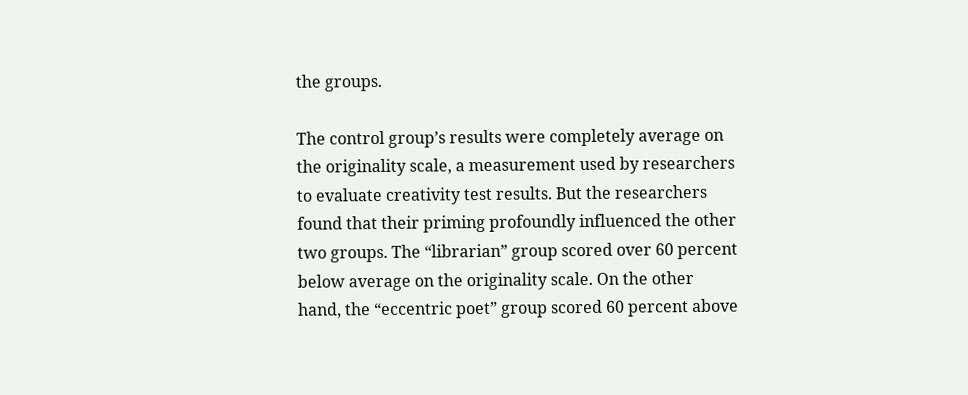the groups.

The control group’s results were completely average on the originality scale, a measurement used by researchers to evaluate creativity test results. But the researchers found that their priming profoundly influenced the other two groups. The “librarian” group scored over 60 percent below average on the originality scale. On the other hand, the “eccentric poet” group scored 60 percent above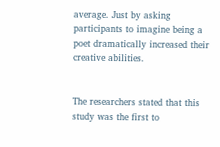average. Just by asking participants to imagine being a poet dramatically increased their creative abilities.


The researchers stated that this study was the first to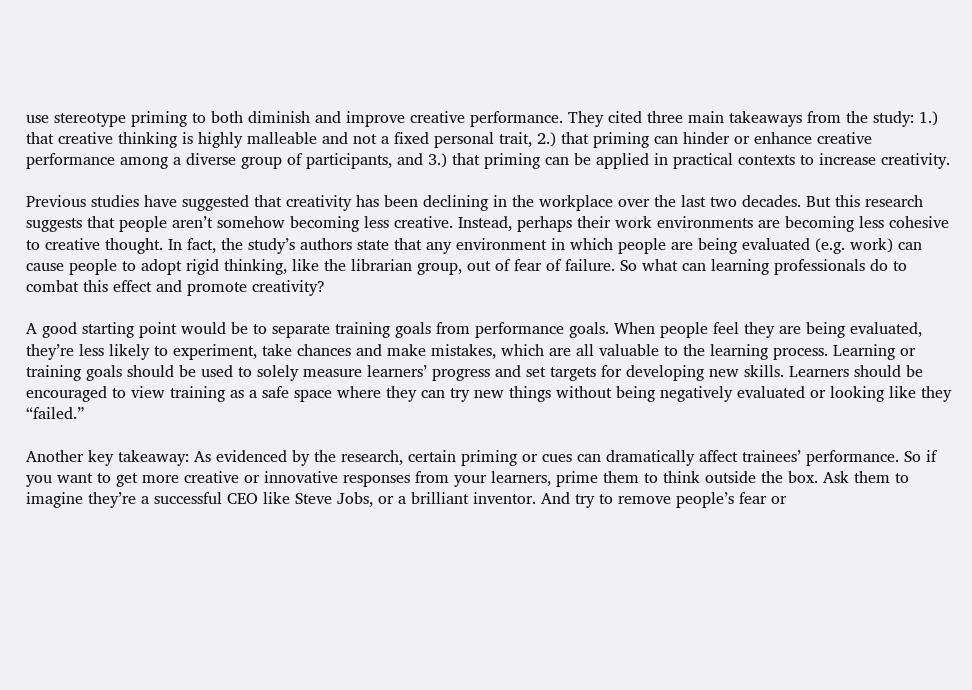use stereotype priming to both diminish and improve creative performance. They cited three main takeaways from the study: 1.) that creative thinking is highly malleable and not a fixed personal trait, 2.) that priming can hinder or enhance creative performance among a diverse group of participants, and 3.) that priming can be applied in practical contexts to increase creativity.

Previous studies have suggested that creativity has been declining in the workplace over the last two decades. But this research suggests that people aren’t somehow becoming less creative. Instead, perhaps their work environments are becoming less cohesive to creative thought. In fact, the study’s authors state that any environment in which people are being evaluated (e.g. work) can cause people to adopt rigid thinking, like the librarian group, out of fear of failure. So what can learning professionals do to combat this effect and promote creativity?

A good starting point would be to separate training goals from performance goals. When people feel they are being evaluated, they’re less likely to experiment, take chances and make mistakes, which are all valuable to the learning process. Learning or training goals should be used to solely measure learners’ progress and set targets for developing new skills. Learners should be encouraged to view training as a safe space where they can try new things without being negatively evaluated or looking like they “failed.”

Another key takeaway: As evidenced by the research, certain priming or cues can dramatically affect trainees’ performance. So if you want to get more creative or innovative responses from your learners, prime them to think outside the box. Ask them to imagine they’re a successful CEO like Steve Jobs, or a brilliant inventor. And try to remove people’s fear or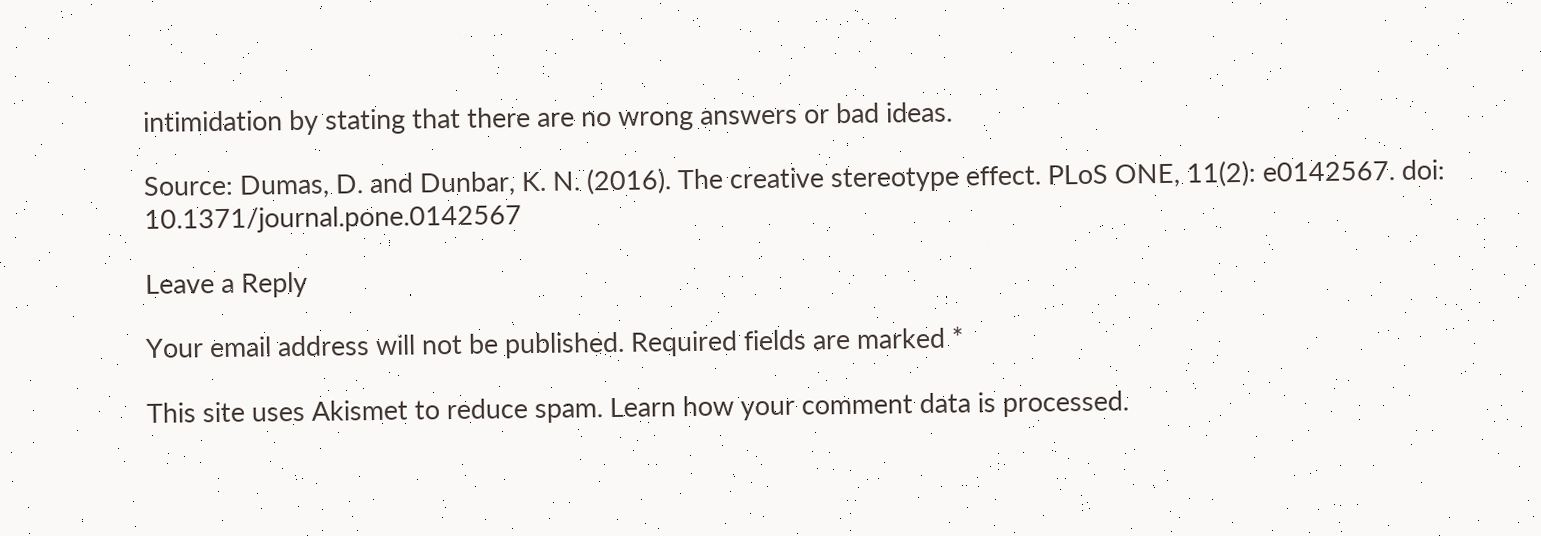intimidation by stating that there are no wrong answers or bad ideas.

Source: Dumas, D. and Dunbar, K. N. (2016). The creative stereotype effect. PLoS ONE, 11(2): e0142567. doi: 10.1371/journal.pone.0142567

Leave a Reply

Your email address will not be published. Required fields are marked *

This site uses Akismet to reduce spam. Learn how your comment data is processed.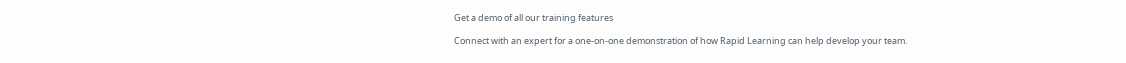Get a demo of all our training features

Connect with an expert for a one-on-one demonstration of how Rapid Learning can help develop your team.